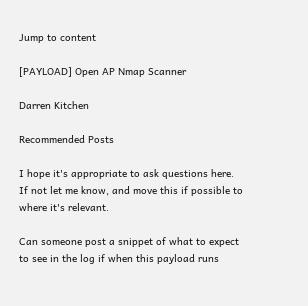Jump to content

[PAYLOAD] Open AP Nmap Scanner

Darren Kitchen

Recommended Posts

I hope it's appropriate to ask questions here.  If not let me know, and move this if possible to where it's relevant.

Can someone post a snippet of what to expect to see in the log if when this payload runs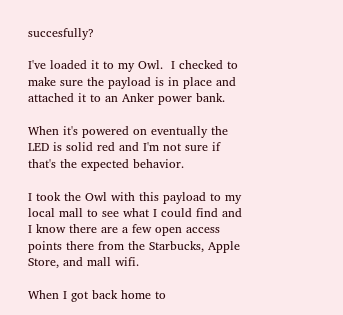succesfully?

I've loaded it to my Owl.  I checked to make sure the payload is in place and attached it to an Anker power bank.

When it's powered on eventually the LED is solid red and I'm not sure if that's the expected behavior.

I took the Owl with this payload to my local mall to see what I could find and I know there are a few open access points there from the Starbucks, Apple Store, and mall wifi.

When I got back home to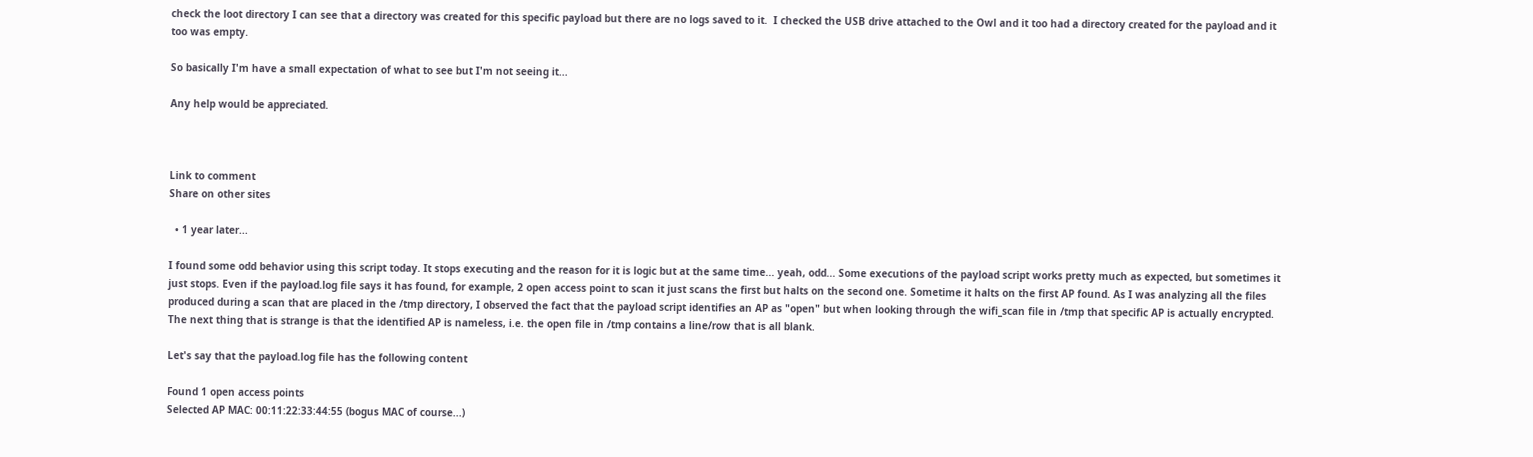check the loot directory I can see that a directory was created for this specific payload but there are no logs saved to it.  I checked the USB drive attached to the Owl and it too had a directory created for the payload and it too was empty.

So basically I'm have a small expectation of what to see but I'm not seeing it...

Any help would be appreciated.



Link to comment
Share on other sites

  • 1 year later...

I found some odd behavior using this script today. It stops executing and the reason for it is logic but at the same time... yeah, odd... Some executions of the payload script works pretty much as expected, but sometimes it just stops. Even if the payload.log file says it has found, for example, 2 open access point to scan it just scans the first but halts on the second one. Sometime it halts on the first AP found. As I was analyzing all the files produced during a scan that are placed in the /tmp directory, I observed the fact that the payload script identifies an AP as "open" but when looking through the wifi_scan file in /tmp that specific AP is actually encrypted. The next thing that is strange is that the identified AP is nameless, i.e. the open file in /tmp contains a line/row that is all blank.

Let's say that the payload.log file has the following content

Found 1 open access points
Selected AP MAC: 00:11:22:33:44:55 (bogus MAC of course...)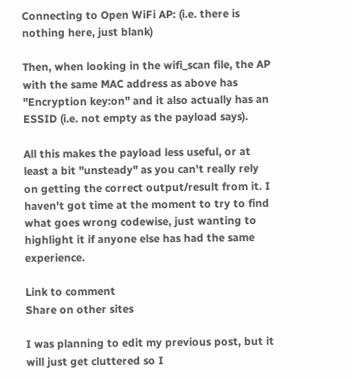Connecting to Open WiFi AP: (i.e. there is nothing here, just blank)

Then, when looking in the wifi_scan file, the AP with the same MAC address as above has "Encryption key:on" and it also actually has an ESSID (i.e. not empty as the payload says).

All this makes the payload less useful, or at least a bit "unsteady" as you can't really rely on getting the correct output/result from it. I haven't got time at the moment to try to find what goes wrong codewise, just wanting to highlight it if anyone else has had the same experience.

Link to comment
Share on other sites

I was planning to edit my previous post, but it will just get cluttered so I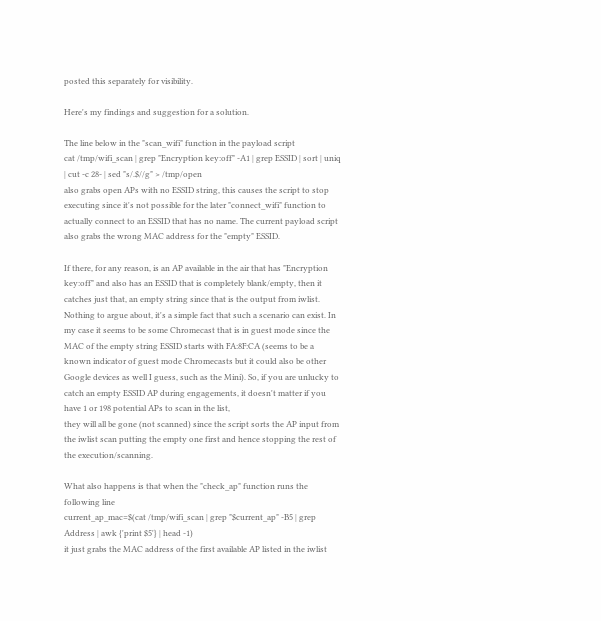posted this separately for visibility.

Here's my findings and suggestion for a solution.

The line below in the "scan_wifi" function in the payload script
cat /tmp/wifi_scan | grep "Encryption key:off" -A1 | grep ESSID | sort | uniq | cut -c 28- | sed "s/.$//g" > /tmp/open
also grabs open APs with no ESSID string, this causes the script to stop executing since it's not possible for the later "connect_wifi" function to actually connect to an ESSID that has no name. The current payload script also grabs the wrong MAC address for the "empty" ESSID.

If there, for any reason, is an AP available in the air that has "Encryption key:off" and also has an ESSID that is completely blank/empty, then it catches just that, an empty string since that is the output from iwlist. Nothing to argue about, it's a simple fact that such a scenario can exist. In my case it seems to be some Chromecast that is in guest mode since the MAC of the empty string ESSID starts with FA:8F:CA (seems to be a known indicator of guest mode Chromecasts but it could also be other Google devices as well I guess, such as the Mini). So, if you are unlucky to catch an empty ESSID AP during engagements, it doesn't matter if you have 1 or 198 potential APs to scan in the list,
they will all be gone (not scanned) since the script sorts the AP input from the iwlist scan putting the empty one first and hence stopping the rest of the execution/scanning.

What also happens is that when the "check_ap" function runs the following line
current_ap_mac=$(cat /tmp/wifi_scan | grep "$current_ap" -B5 | grep Address | awk {'print $5'} | head -1)
it just grabs the MAC address of the first available AP listed in the iwlist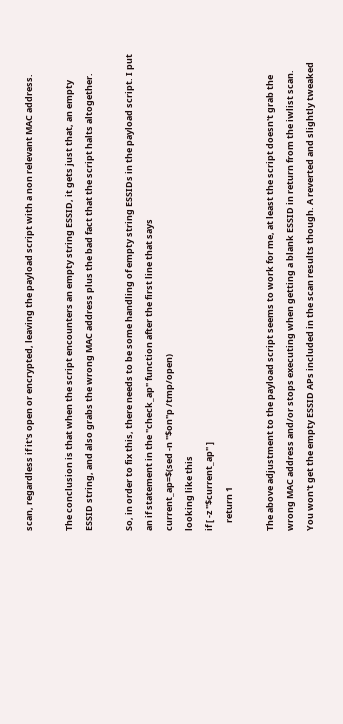scan, regardless if it's open or encrypted, leaving the payload script with a non relevant MAC address.

The conclusion is that when the script encounters an empty string ESSID, it gets just that, an empty ESSID string, and also grabs the wrong MAC address plus the bad fact that the script halts altogether.

So, in order to fix this, there needs to be some handling of empty string ESSIDs in the payload script. I put an if statement in the "check_ap" function after the first line that says
current_ap=$(sed -n "$on"p /tmp/open)
looking like this
if [ -z "$current_ap" ]
    return 1

The above adjustment to the payload script seems to work for me, at least the script doesn't grab the wrong MAC address and/or stops executing when getting a blank ESSID in return from the iwlist scan. You won't get the empty ESSID APs included in the scan results though. A reverted and slightly tweaked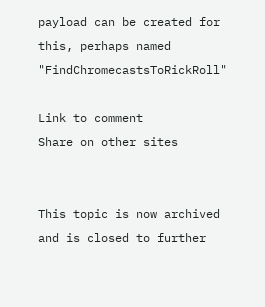payload can be created for this, perhaps named "FindChromecastsToRickRoll"

Link to comment
Share on other sites


This topic is now archived and is closed to further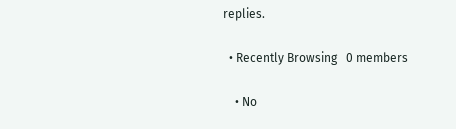replies.

  • Recently Browsing   0 members

    • No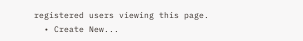registered users viewing this page.
  • Create New...